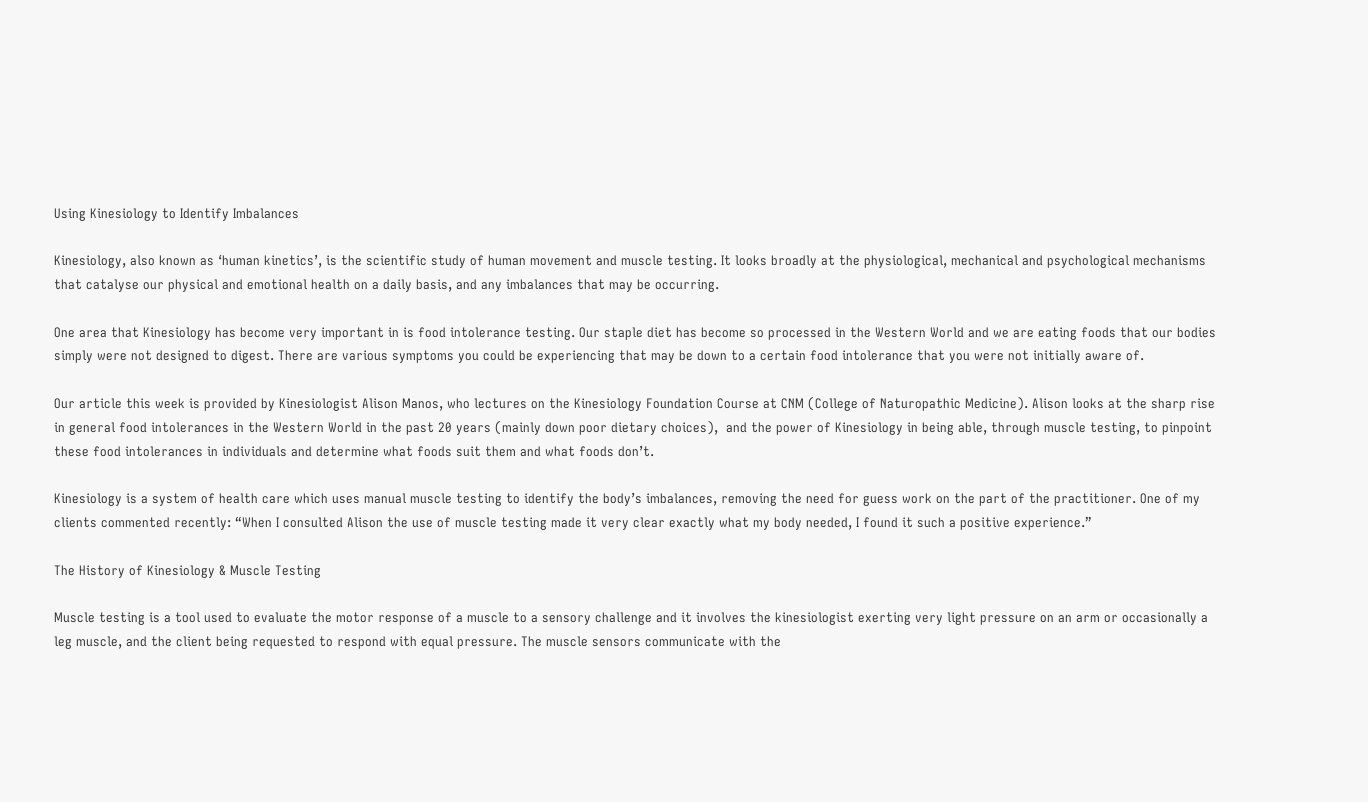Using Kinesiology to Identify Imbalances

Kinesiology, also known as ‘human kinetics’, is the scientific study of human movement and muscle testing. It looks broadly at the physiological, mechanical and psychological mechanisms that catalyse our physical and emotional health on a daily basis, and any imbalances that may be occurring.

One area that Kinesiology has become very important in is food intolerance testing. Our staple diet has become so processed in the Western World and we are eating foods that our bodies simply were not designed to digest. There are various symptoms you could be experiencing that may be down to a certain food intolerance that you were not initially aware of.

Our article this week is provided by Kinesiologist Alison Manos, who lectures on the Kinesiology Foundation Course at CNM (College of Naturopathic Medicine). Alison looks at the sharp rise in general food intolerances in the Western World in the past 20 years (mainly down poor dietary choices),  and the power of Kinesiology in being able, through muscle testing, to pinpoint these food intolerances in individuals and determine what foods suit them and what foods don’t.

Kinesiology is a system of health care which uses manual muscle testing to identify the body’s imbalances, removing the need for guess work on the part of the practitioner. One of my clients commented recently: “When I consulted Alison the use of muscle testing made it very clear exactly what my body needed, I found it such a positive experience.”

The History of Kinesiology & Muscle Testing

Muscle testing is a tool used to evaluate the motor response of a muscle to a sensory challenge and it involves the kinesiologist exerting very light pressure on an arm or occasionally a leg muscle, and the client being requested to respond with equal pressure. The muscle sensors communicate with the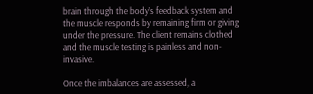brain through the body’s feedback system and the muscle responds by remaining firm or giving under the pressure. The client remains clothed and the muscle testing is painless and non-invasive.

Once the imbalances are assessed, a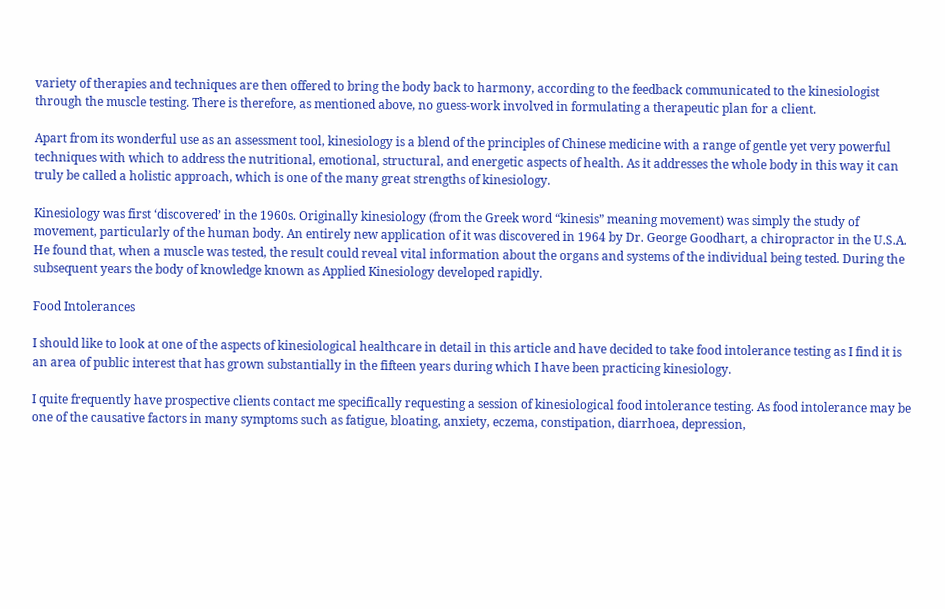variety of therapies and techniques are then offered to bring the body back to harmony, according to the feedback communicated to the kinesiologist through the muscle testing. There is therefore, as mentioned above, no guess-work involved in formulating a therapeutic plan for a client.

Apart from its wonderful use as an assessment tool, kinesiology is a blend of the principles of Chinese medicine with a range of gentle yet very powerful techniques with which to address the nutritional, emotional, structural, and energetic aspects of health. As it addresses the whole body in this way it can truly be called a holistic approach, which is one of the many great strengths of kinesiology.

Kinesiology was first ‘discovered’ in the 1960s. Originally kinesiology (from the Greek word “kinesis” meaning movement) was simply the study of movement, particularly of the human body. An entirely new application of it was discovered in 1964 by Dr. George Goodhart, a chiropractor in the U.S.A. He found that, when a muscle was tested, the result could reveal vital information about the organs and systems of the individual being tested. During the subsequent years the body of knowledge known as Applied Kinesiology developed rapidly.

Food Intolerances

I should like to look at one of the aspects of kinesiological healthcare in detail in this article and have decided to take food intolerance testing as I find it is an area of public interest that has grown substantially in the fifteen years during which I have been practicing kinesiology.

I quite frequently have prospective clients contact me specifically requesting a session of kinesiological food intolerance testing. As food intolerance may be one of the causative factors in many symptoms such as fatigue, bloating, anxiety, eczema, constipation, diarrhoea, depression,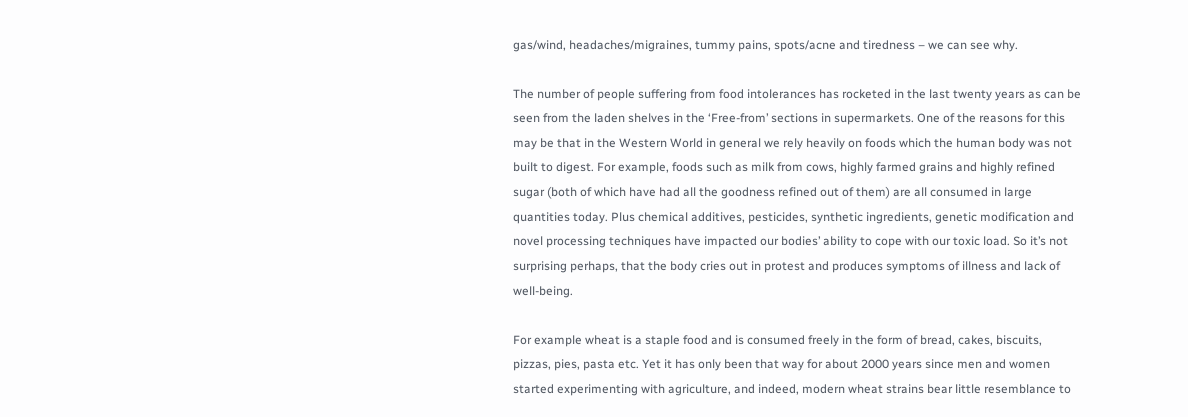gas/wind, headaches/migraines, tummy pains, spots/acne and tiredness – we can see why.

The number of people suffering from food intolerances has rocketed in the last twenty years as can be seen from the laden shelves in the ‘Free-from’ sections in supermarkets. One of the reasons for this may be that in the Western World in general we rely heavily on foods which the human body was not built to digest. For example, foods such as milk from cows, highly farmed grains and highly refined sugar (both of which have had all the goodness refined out of them) are all consumed in large quantities today. Plus chemical additives, pesticides, synthetic ingredients, genetic modification and novel processing techniques have impacted our bodies’ ability to cope with our toxic load. So it’s not surprising perhaps, that the body cries out in protest and produces symptoms of illness and lack of well-being.

For example wheat is a staple food and is consumed freely in the form of bread, cakes, biscuits, pizzas, pies, pasta etc. Yet it has only been that way for about 2000 years since men and women started experimenting with agriculture, and indeed, modern wheat strains bear little resemblance to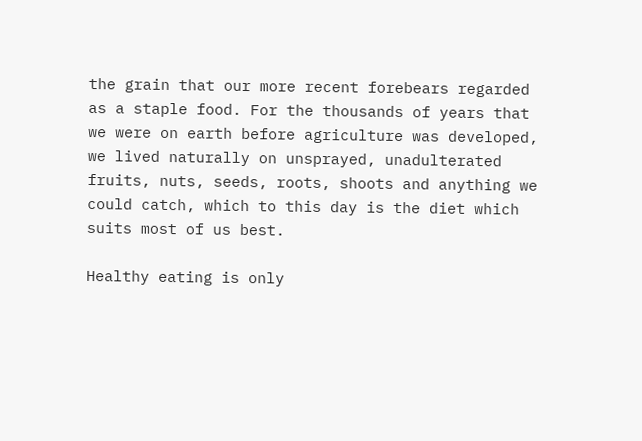the grain that our more recent forebears regarded as a staple food. For the thousands of years that we were on earth before agriculture was developed, we lived naturally on unsprayed, unadulterated fruits, nuts, seeds, roots, shoots and anything we could catch, which to this day is the diet which suits most of us best.

Healthy eating is only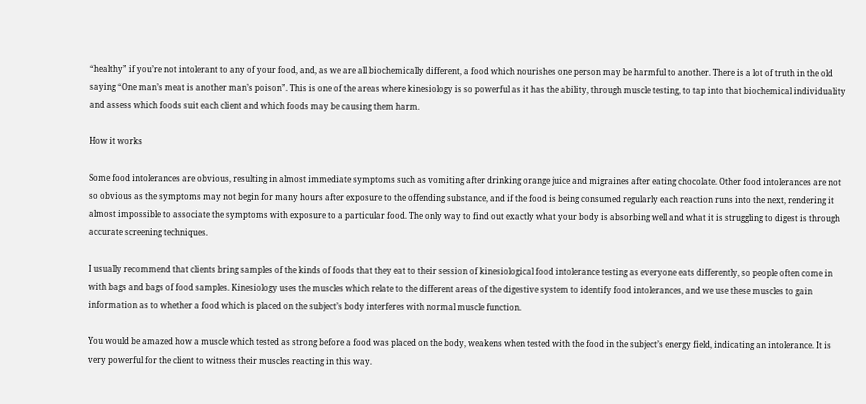“healthy” if you’re not intolerant to any of your food, and, as we are all biochemically different, a food which nourishes one person may be harmful to another. There is a lot of truth in the old saying “One man’s meat is another man’s poison”. This is one of the areas where kinesiology is so powerful as it has the ability, through muscle testing, to tap into that biochemical individuality and assess which foods suit each client and which foods may be causing them harm.

How it works

Some food intolerances are obvious, resulting in almost immediate symptoms such as vomiting after drinking orange juice and migraines after eating chocolate. Other food intolerances are not so obvious as the symptoms may not begin for many hours after exposure to the offending substance, and if the food is being consumed regularly each reaction runs into the next, rendering it almost impossible to associate the symptoms with exposure to a particular food. The only way to find out exactly what your body is absorbing well and what it is struggling to digest is through accurate screening techniques.

I usually recommend that clients bring samples of the kinds of foods that they eat to their session of kinesiological food intolerance testing as everyone eats differently, so people often come in with bags and bags of food samples. Kinesiology uses the muscles which relate to the different areas of the digestive system to identify food intolerances, and we use these muscles to gain information as to whether a food which is placed on the subject’s body interferes with normal muscle function.

You would be amazed how a muscle which tested as strong before a food was placed on the body, weakens when tested with the food in the subject’s energy field, indicating an intolerance. It is very powerful for the client to witness their muscles reacting in this way.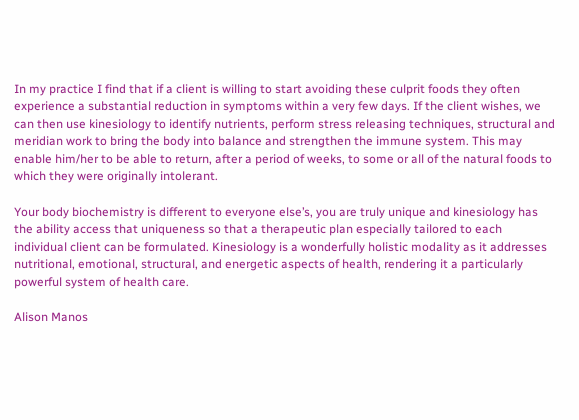In my practice I find that if a client is willing to start avoiding these culprit foods they often experience a substantial reduction in symptoms within a very few days. If the client wishes, we can then use kinesiology to identify nutrients, perform stress releasing techniques, structural and meridian work to bring the body into balance and strengthen the immune system. This may enable him/her to be able to return, after a period of weeks, to some or all of the natural foods to which they were originally intolerant.

Your body biochemistry is different to everyone else’s, you are truly unique and kinesiology has the ability access that uniqueness so that a therapeutic plan especially tailored to each individual client can be formulated. Kinesiology is a wonderfully holistic modality as it addresses nutritional, emotional, structural, and energetic aspects of health, rendering it a particularly powerful system of health care.

Alison Manos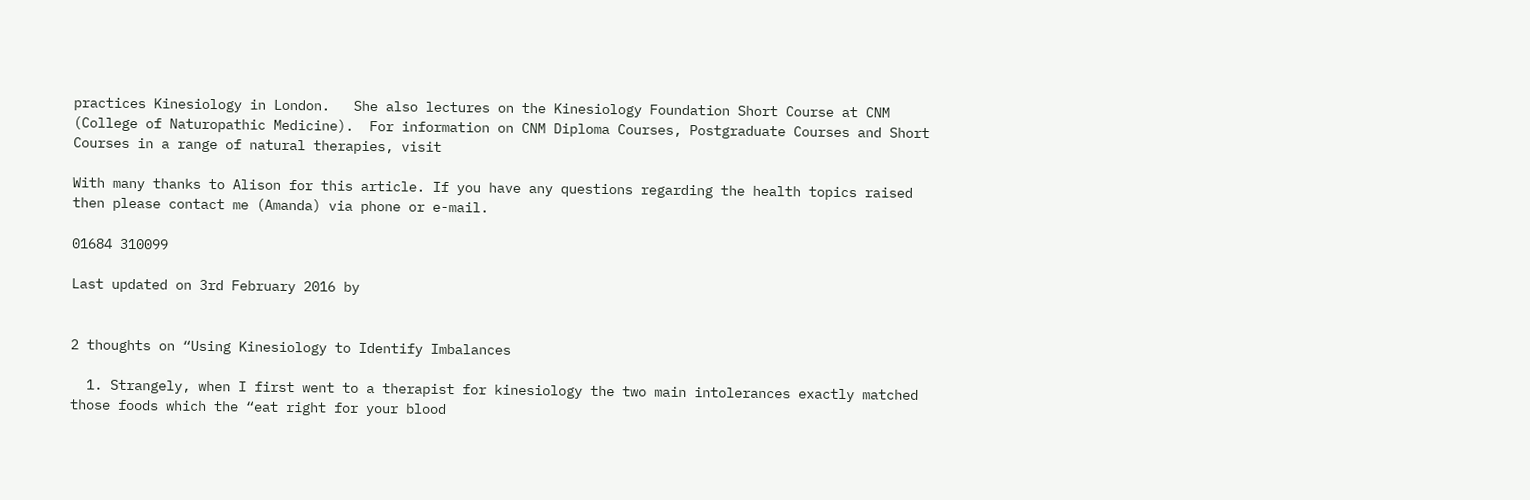practices Kinesiology in London.   She also lectures on the Kinesiology Foundation Short Course at CNM (College of Naturopathic Medicine).  For information on CNM Diploma Courses, Postgraduate Courses and Short Courses in a range of natural therapies, visit

With many thanks to Alison for this article. If you have any questions regarding the health topics raised then please contact me (Amanda) via phone or e-mail.

01684 310099

Last updated on 3rd February 2016 by


2 thoughts on “Using Kinesiology to Identify Imbalances

  1. Strangely, when I first went to a therapist for kinesiology the two main intolerances exactly matched those foods which the “eat right for your blood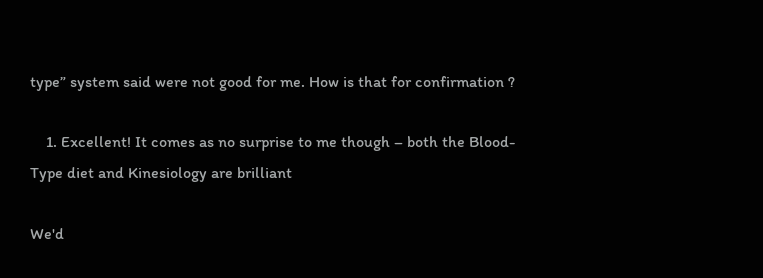type” system said were not good for me. How is that for confirmation ?

    1. Excellent! It comes as no surprise to me though – both the Blood-Type diet and Kinesiology are brilliant

We'd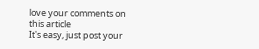love your comments on this article
It's easy, just post your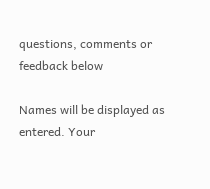questions, comments or feedback below

Names will be displayed as entered. Your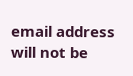email address will not be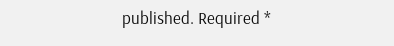published. Required *